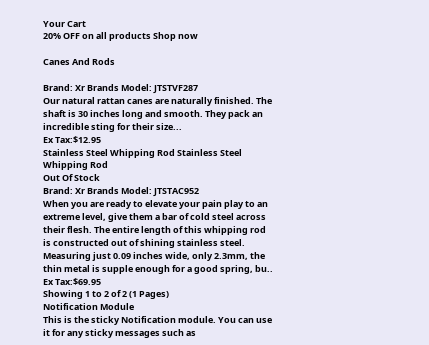Your Cart
20% OFF on all products Shop now

Canes And Rods

Brand: Xr Brands Model: JTSTVF287
Our natural rattan canes are naturally finished. The shaft is 30 inches long and smooth. They pack an incredible sting for their size...
Ex Tax:$12.95
Stainless Steel Whipping Rod Stainless Steel Whipping Rod
Out Of Stock
Brand: Xr Brands Model: JTSTAC952
When you are ready to elevate your pain play to an extreme level, give them a bar of cold steel across their flesh. The entire length of this whipping rod is constructed out of shining stainless steel. Measuring just 0.09 inches wide, only 2.3mm, the thin metal is supple enough for a good spring, bu..
Ex Tax:$69.95
Showing 1 to 2 of 2 (1 Pages)
Notification Module
This is the sticky Notification module. You can use it for any sticky messages such as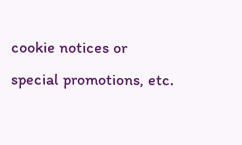cookie notices or special promotions, etc.